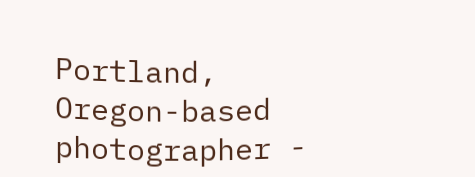Portland, Oregon-based photographer -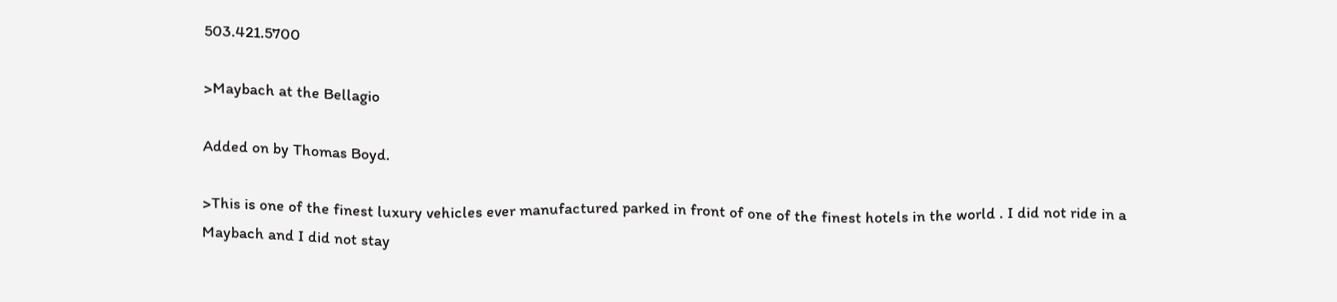503.421.5700

>Maybach at the Bellagio

Added on by Thomas Boyd.

>This is one of the finest luxury vehicles ever manufactured parked in front of one of the finest hotels in the world . I did not ride in a Maybach and I did not stay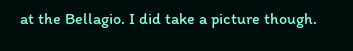at the Bellagio. I did take a picture though.